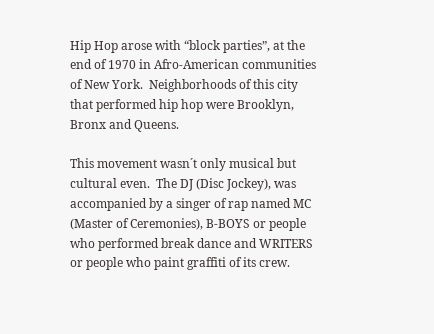Hip Hop arose with “block parties”, at the end of 1970 in Afro-American communities of New York.  Neighborhoods of this city that performed hip hop were Brooklyn, Bronx and Queens.

This movement wasn´t only musical but cultural even.  The DJ (Disc Jockey), was accompanied by a singer of rap named MC (Master of Ceremonies), B-BOYS or people who performed break dance and WRITERS or people who paint graffiti of its crew.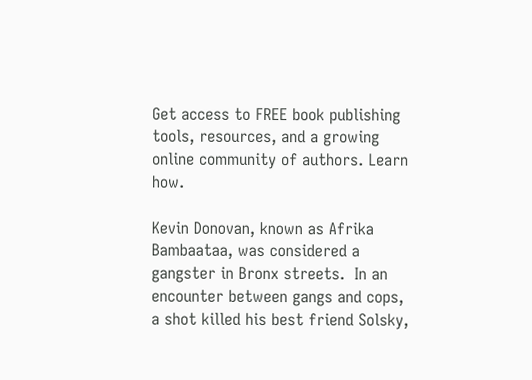Get access to FREE book publishing tools, resources, and a growing online community of authors. Learn how.

Kevin Donovan, known as Afrika Bambaataa, was considered a gangster in Bronx streets.  In an encounter between gangs and cops, a shot killed his best friend Solsky,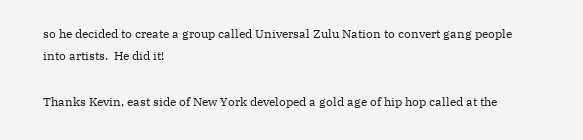so he decided to create a group called Universal Zulu Nation to convert gang people into artists.  He did it!

Thanks Kevin, east side of New York developed a gold age of hip hop called at the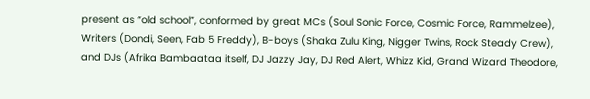present as “old school”, conformed by great MCs (Soul Sonic Force, Cosmic Force, Rammelzee), Writers (Dondi, Seen, Fab 5 Freddy), B-boys (Shaka Zulu King, Nigger Twins, Rock Steady Crew), and DJs (Afrika Bambaataa itself, DJ Jazzy Jay, DJ Red Alert, Whizz Kid, Grand Wizard Theodore,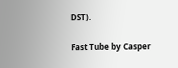DST).

Fast Tube by Casper